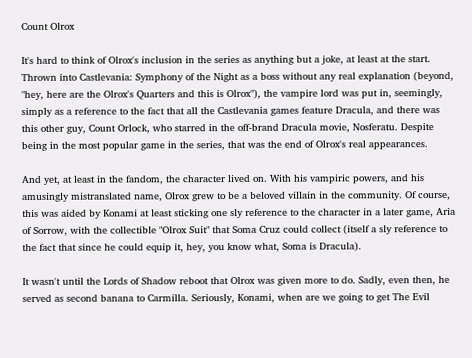Count Olrox

It's hard to think of Olrox's inclusion in the series as anything but a joke, at least at the start. Thrown into Castlevania: Symphony of the Night as a boss without any real explanation (beyond, "hey, here are the Olrox's Quarters and this is Olrox"), the vampire lord was put in, seemingly, simply as a reference to the fact that all the Castlevania games feature Dracula, and there was this other guy, Count Orlock, who starred in the off-brand Dracula movie, Nosferatu. Despite being in the most popular game in the series, that was the end of Olrox's real appearances.

And yet, at least in the fandom, the character lived on. With his vampiric powers, and his amusingly mistranslated name, Olrox grew to be a beloved villain in the community. Of course, this was aided by Konami at least sticking one sly reference to the character in a later game, Aria of Sorrow, with the collectible "Olrox Suit" that Soma Cruz could collect (itself a sly reference to the fact that since he could equip it, hey, you know what, Soma is Dracula).

It wasn't until the Lords of Shadow reboot that Olrox was given more to do. Sadly, even then, he served as second banana to Carmilla. Seriously, Konami, when are we going to get The Evil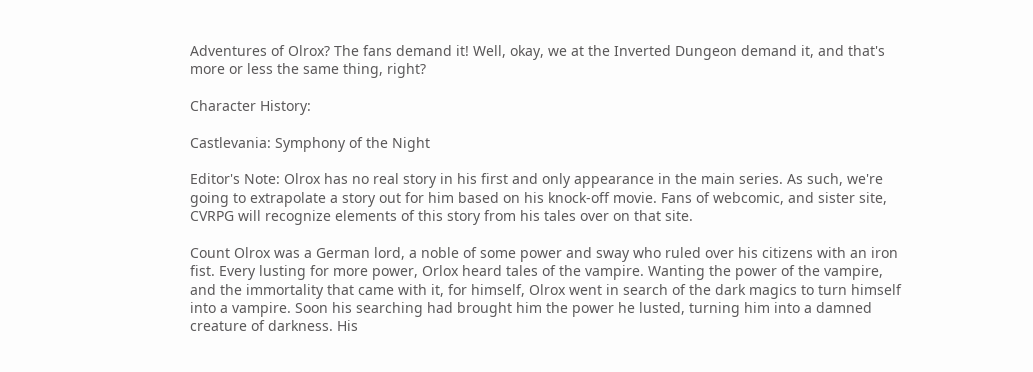Adventures of Olrox? The fans demand it! Well, okay, we at the Inverted Dungeon demand it, and that's more or less the same thing, right?

Character History:

Castlevania: Symphony of the Night

Editor's Note: Olrox has no real story in his first and only appearance in the main series. As such, we're going to extrapolate a story out for him based on his knock-off movie. Fans of webcomic, and sister site, CVRPG will recognize elements of this story from his tales over on that site.

Count Olrox was a German lord, a noble of some power and sway who ruled over his citizens with an iron fist. Every lusting for more power, Orlox heard tales of the vampire. Wanting the power of the vampire, and the immortality that came with it, for himself, Olrox went in search of the dark magics to turn himself into a vampire. Soon his searching had brought him the power he lusted, turning him into a damned creature of darkness. His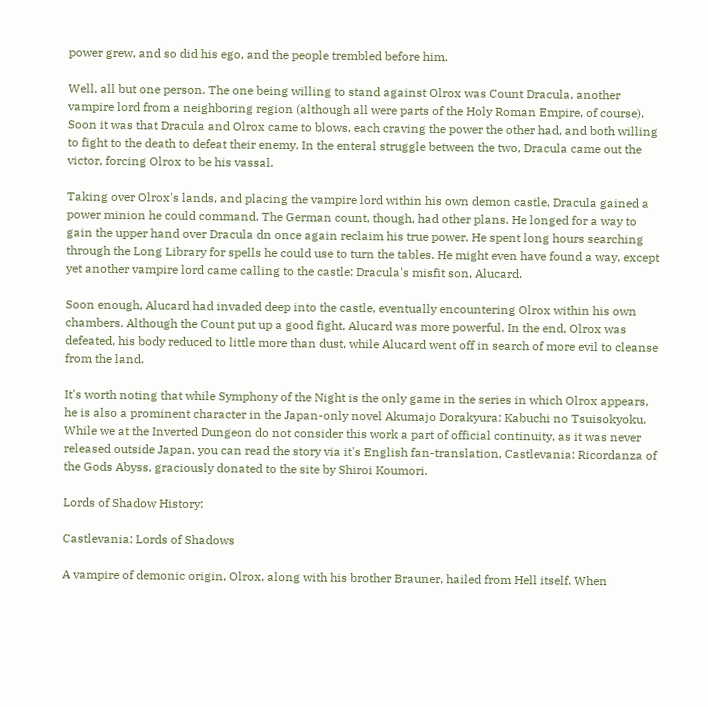power grew, and so did his ego, and the people trembled before him.

Well, all but one person. The one being willing to stand against Olrox was Count Dracula, another vampire lord from a neighboring region (although all were parts of the Holy Roman Empire, of course). Soon it was that Dracula and Olrox came to blows, each craving the power the other had, and both willing to fight to the death to defeat their enemy. In the enteral struggle between the two, Dracula came out the victor, forcing Olrox to be his vassal.

Taking over Olrox's lands, and placing the vampire lord within his own demon castle, Dracula gained a power minion he could command. The German count, though, had other plans. He longed for a way to gain the upper hand over Dracula dn once again reclaim his true power. He spent long hours searching through the Long Library for spells he could use to turn the tables. He might even have found a way, except yet another vampire lord came calling to the castle: Dracula's misfit son, Alucard.

Soon enough, Alucard had invaded deep into the castle, eventually encountering Olrox within his own chambers. Although the Count put up a good fight, Alucard was more powerful. In the end, Olrox was defeated, his body reduced to little more than dust, while Alucard went off in search of more evil to cleanse from the land.

It's worth noting that while Symphony of the Night is the only game in the series in which Olrox appears, he is also a prominent character in the Japan-only novel Akumajo Dorakyura: Kabuchi no Tsuisokyoku. While we at the Inverted Dungeon do not consider this work a part of official continuity, as it was never released outside Japan, you can read the story via it's English fan-translation, Castlevania: Ricordanza of the Gods Abyss, graciously donated to the site by Shiroi Koumori.

Lords of Shadow History:

Castlevania: Lords of Shadows

A vampire of demonic origin, Olrox, along with his brother Brauner, hailed from Hell itself. When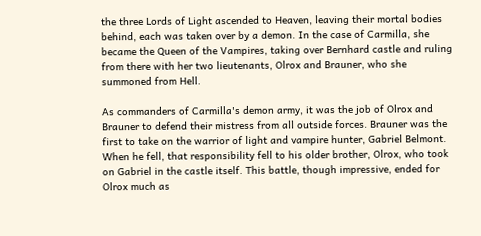the three Lords of Light ascended to Heaven, leaving their mortal bodies behind, each was taken over by a demon. In the case of Carmilla, she became the Queen of the Vampires, taking over Bernhard castle and ruling from there with her two lieutenants, Olrox and Brauner, who she summoned from Hell.

As commanders of Carmilla's demon army, it was the job of Olrox and Brauner to defend their mistress from all outside forces. Brauner was the first to take on the warrior of light and vampire hunter, Gabriel Belmont. When he fell, that responsibility fell to his older brother, Olrox, who took on Gabriel in the castle itself. This battle, though impressive, ended for Olrox much as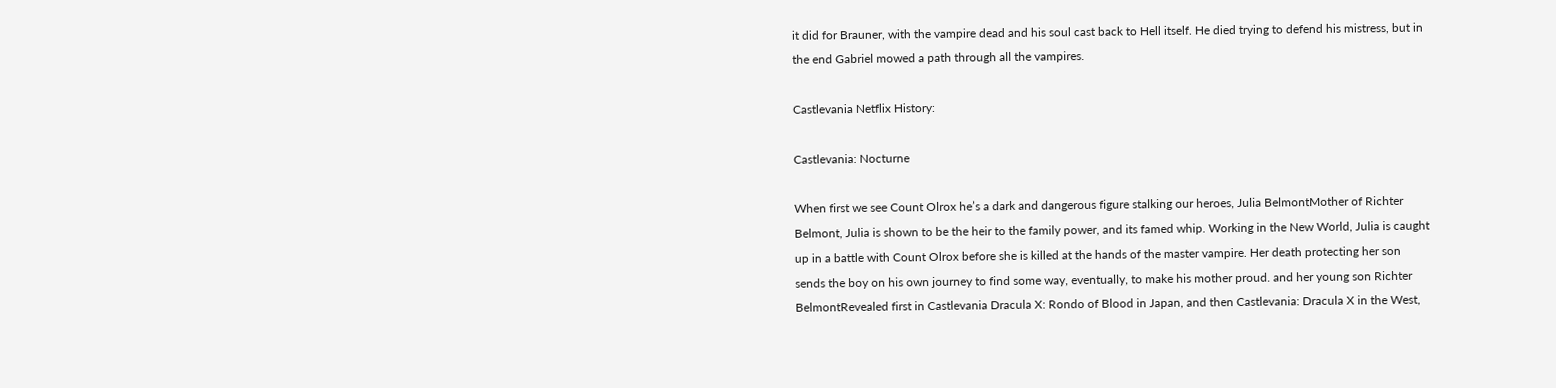it did for Brauner, with the vampire dead and his soul cast back to Hell itself. He died trying to defend his mistress, but in the end Gabriel mowed a path through all the vampires.

Castlevania Netflix History:

Castlevania: Nocturne

When first we see Count Olrox he’s a dark and dangerous figure stalking our heroes, Julia BelmontMother of Richter Belmont, Julia is shown to be the heir to the family power, and its famed whip. Working in the New World, Julia is caught up in a battle with Count Olrox before she is killed at the hands of the master vampire. Her death protecting her son sends the boy on his own journey to find some way, eventually, to make his mother proud. and her young son Richter BelmontRevealed first in Castlevania Dracula X: Rondo of Blood in Japan, and then Castlevania: Dracula X in the West,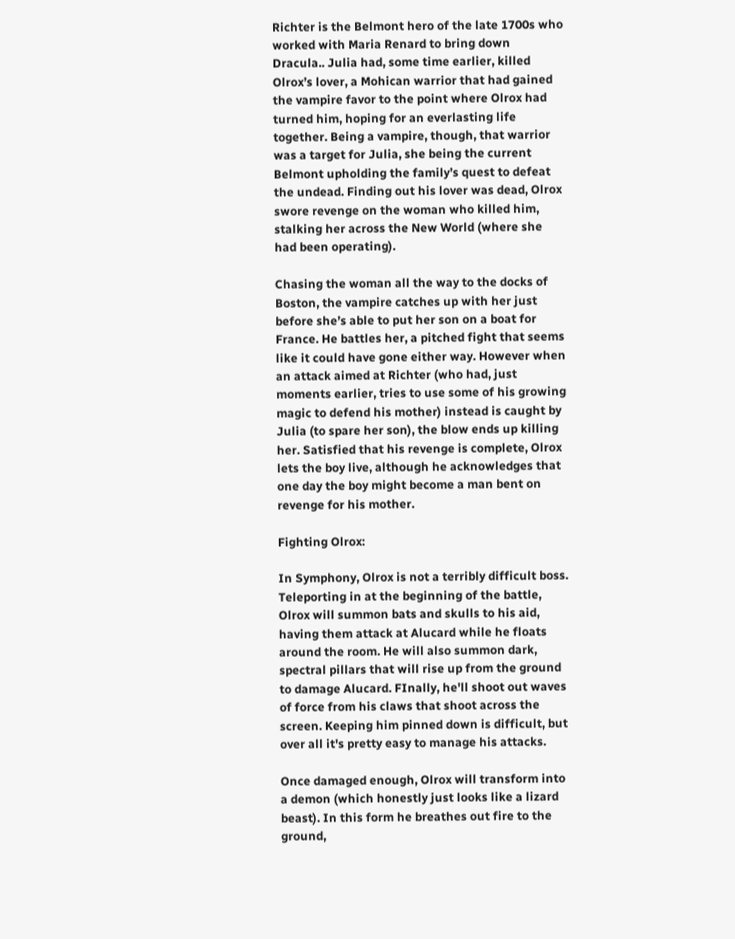Richter is the Belmont hero of the late 1700s who worked with Maria Renard to bring down Dracula.. Julia had, some time earlier, killed Olrox’s lover, a Mohican warrior that had gained the vampire favor to the point where Olrox had turned him, hoping for an everlasting life together. Being a vampire, though, that warrior was a target for Julia, she being the current Belmont upholding the family’s quest to defeat the undead. Finding out his lover was dead, Olrox swore revenge on the woman who killed him, stalking her across the New World (where she had been operating).

Chasing the woman all the way to the docks of Boston, the vampire catches up with her just before she’s able to put her son on a boat for France. He battles her, a pitched fight that seems like it could have gone either way. However when an attack aimed at Richter (who had, just moments earlier, tries to use some of his growing magic to defend his mother) instead is caught by Julia (to spare her son), the blow ends up killing her. Satisfied that his revenge is complete, Olrox lets the boy live, although he acknowledges that one day the boy might become a man bent on revenge for his mother.

Fighting Olrox:

In Symphony, Olrox is not a terribly difficult boss. Teleporting in at the beginning of the battle, Olrox will summon bats and skulls to his aid, having them attack at Alucard while he floats around the room. He will also summon dark, spectral pillars that will rise up from the ground to damage Alucard. FInally, he'll shoot out waves of force from his claws that shoot across the screen. Keeping him pinned down is difficult, but over all it's pretty easy to manage his attacks.

Once damaged enough, Olrox will transform into a demon (which honestly just looks like a lizard beast). In this form he breathes out fire to the ground,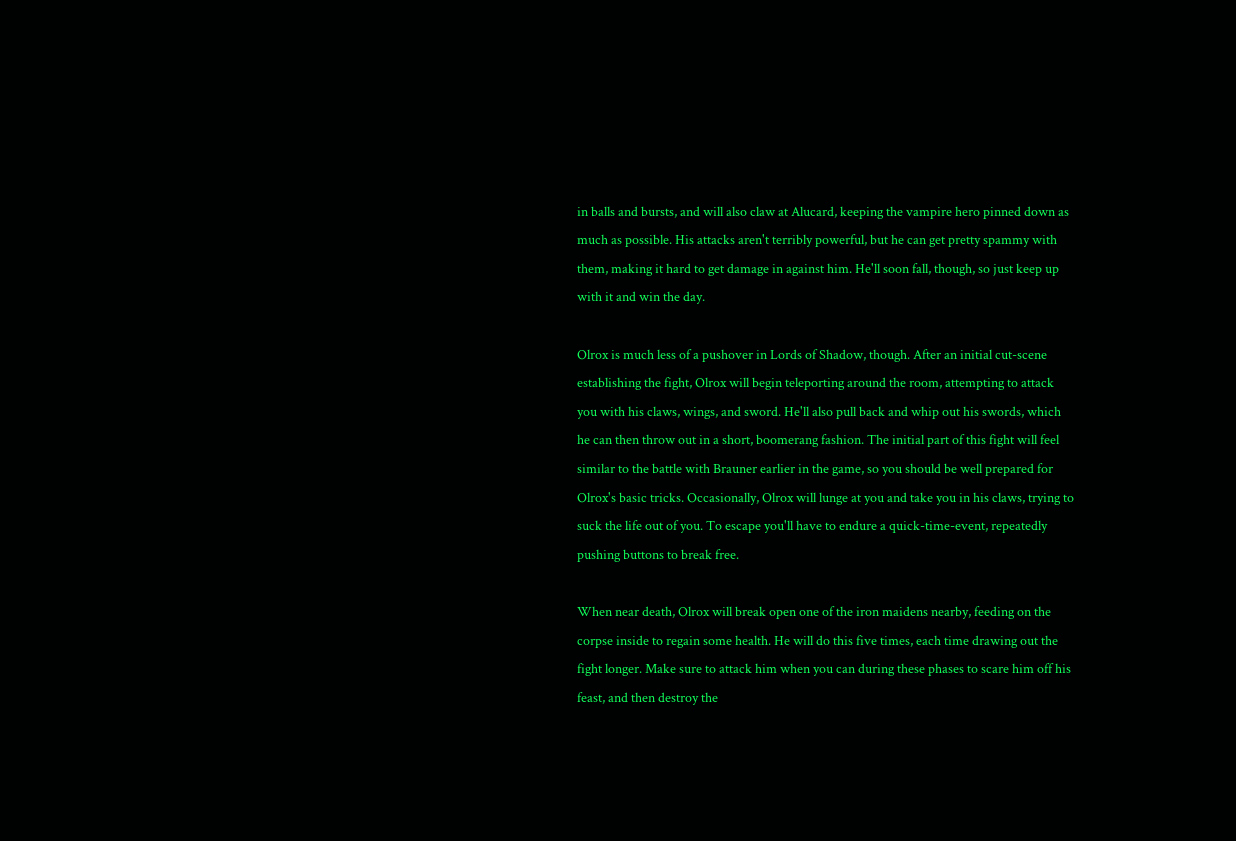in balls and bursts, and will also claw at Alucard, keeping the vampire hero pinned down as much as possible. His attacks aren't terribly powerful, but he can get pretty spammy with them, making it hard to get damage in against him. He'll soon fall, though, so just keep up with it and win the day.

Olrox is much less of a pushover in Lords of Shadow, though. After an initial cut-scene establishing the fight, Olrox will begin teleporting around the room, attempting to attack you with his claws, wings, and sword. He'll also pull back and whip out his swords, which he can then throw out in a short, boomerang fashion. The initial part of this fight will feel similar to the battle with Brauner earlier in the game, so you should be well prepared for Olrox's basic tricks. Occasionally, Olrox will lunge at you and take you in his claws, trying to suck the life out of you. To escape you'll have to endure a quick-time-event, repeatedly pushing buttons to break free.

When near death, Olrox will break open one of the iron maidens nearby, feeding on the corpse inside to regain some health. He will do this five times, each time drawing out the fight longer. Make sure to attack him when you can during these phases to scare him off his feast, and then destroy the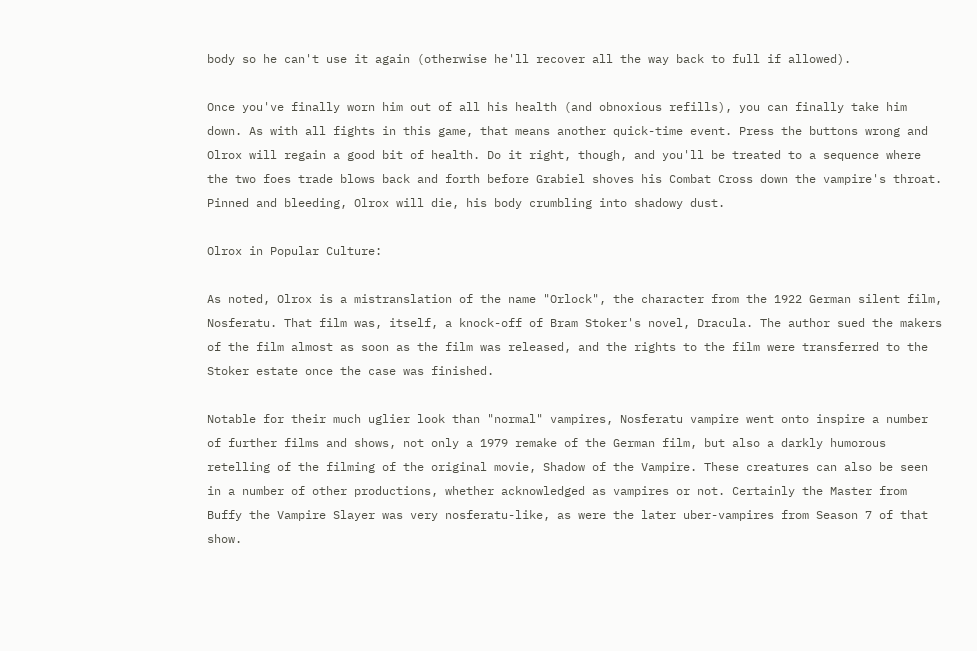body so he can't use it again (otherwise he'll recover all the way back to full if allowed).

Once you've finally worn him out of all his health (and obnoxious refills), you can finally take him down. As with all fights in this game, that means another quick-time event. Press the buttons wrong and Olrox will regain a good bit of health. Do it right, though, and you'll be treated to a sequence where the two foes trade blows back and forth before Grabiel shoves his Combat Cross down the vampire's throat. Pinned and bleeding, Olrox will die, his body crumbling into shadowy dust.

Olrox in Popular Culture:

As noted, Olrox is a mistranslation of the name "Orlock", the character from the 1922 German silent film, Nosferatu. That film was, itself, a knock-off of Bram Stoker's novel, Dracula. The author sued the makers of the film almost as soon as the film was released, and the rights to the film were transferred to the Stoker estate once the case was finished.

Notable for their much uglier look than "normal" vampires, Nosferatu vampire went onto inspire a number of further films and shows, not only a 1979 remake of the German film, but also a darkly humorous retelling of the filming of the original movie, Shadow of the Vampire. These creatures can also be seen in a number of other productions, whether acknowledged as vampires or not. Certainly the Master from Buffy the Vampire Slayer was very nosferatu-like, as were the later uber-vampires from Season 7 of that show.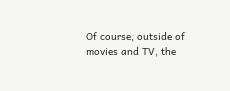Of course, outside of movies and TV, the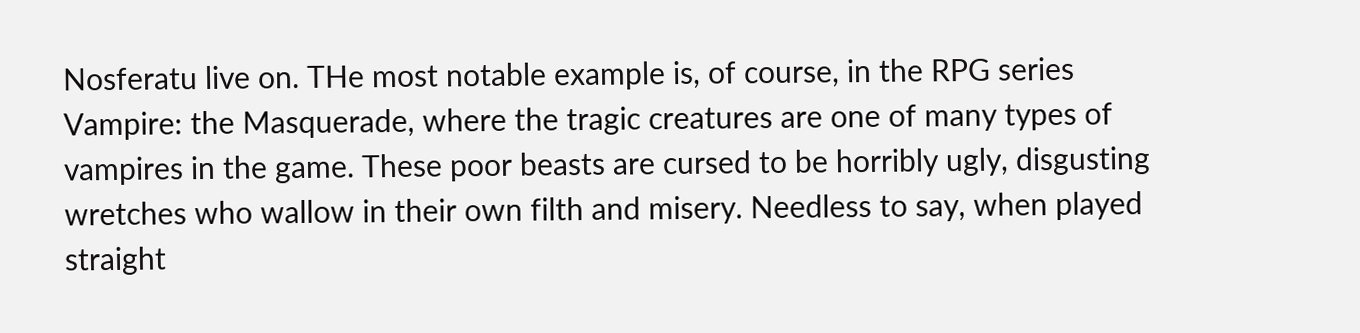Nosferatu live on. THe most notable example is, of course, in the RPG series Vampire: the Masquerade, where the tragic creatures are one of many types of vampires in the game. These poor beasts are cursed to be horribly ugly, disgusting wretches who wallow in their own filth and misery. Needless to say, when played straight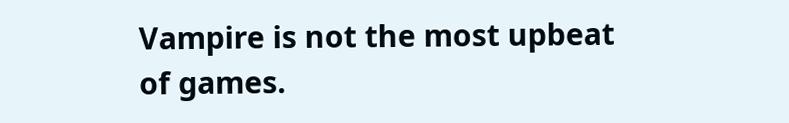Vampire is not the most upbeat of games.